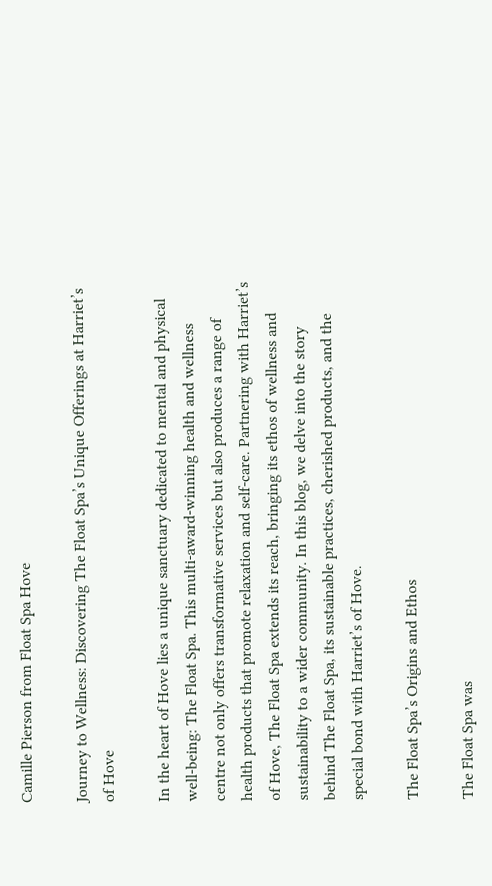Camille Pierson from Float Spa Hove

Journey to Wellness: Discovering The Float Spa’s Unique Offerings at Harriet’s of Hove

In the heart of Hove lies a unique sanctuary dedicated to mental and physical well-being: The Float Spa. This multi-award-winning health and wellness centre not only offers transformative services but also produces a range of health products that promote relaxation and self-care. Partnering with Harriet’s of Hove, The Float Spa extends its reach, bringing its ethos of wellness and sustainability to a wider community. In this blog, we delve into the story behind The Float Spa, its sustainable practices, cherished products, and the special bond with Harriet’s of Hove.

The Float Spa’s Origins and Ethos

The Float Spa was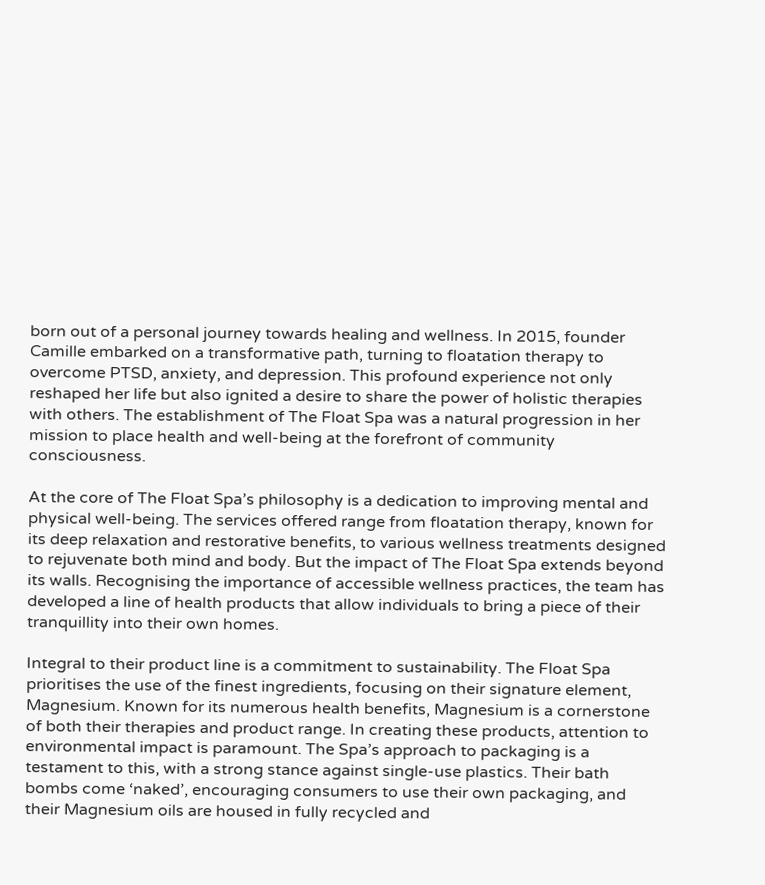born out of a personal journey towards healing and wellness. In 2015, founder Camille embarked on a transformative path, turning to floatation therapy to overcome PTSD, anxiety, and depression. This profound experience not only reshaped her life but also ignited a desire to share the power of holistic therapies with others. The establishment of The Float Spa was a natural progression in her mission to place health and well-being at the forefront of community consciousness.

At the core of The Float Spa’s philosophy is a dedication to improving mental and physical well-being. The services offered range from floatation therapy, known for its deep relaxation and restorative benefits, to various wellness treatments designed to rejuvenate both mind and body. But the impact of The Float Spa extends beyond its walls. Recognising the importance of accessible wellness practices, the team has developed a line of health products that allow individuals to bring a piece of their tranquillity into their own homes.

Integral to their product line is a commitment to sustainability. The Float Spa prioritises the use of the finest ingredients, focusing on their signature element, Magnesium. Known for its numerous health benefits, Magnesium is a cornerstone of both their therapies and product range. In creating these products, attention to environmental impact is paramount. The Spa’s approach to packaging is a testament to this, with a strong stance against single-use plastics. Their bath bombs come ‘naked’, encouraging consumers to use their own packaging, and their Magnesium oils are housed in fully recycled and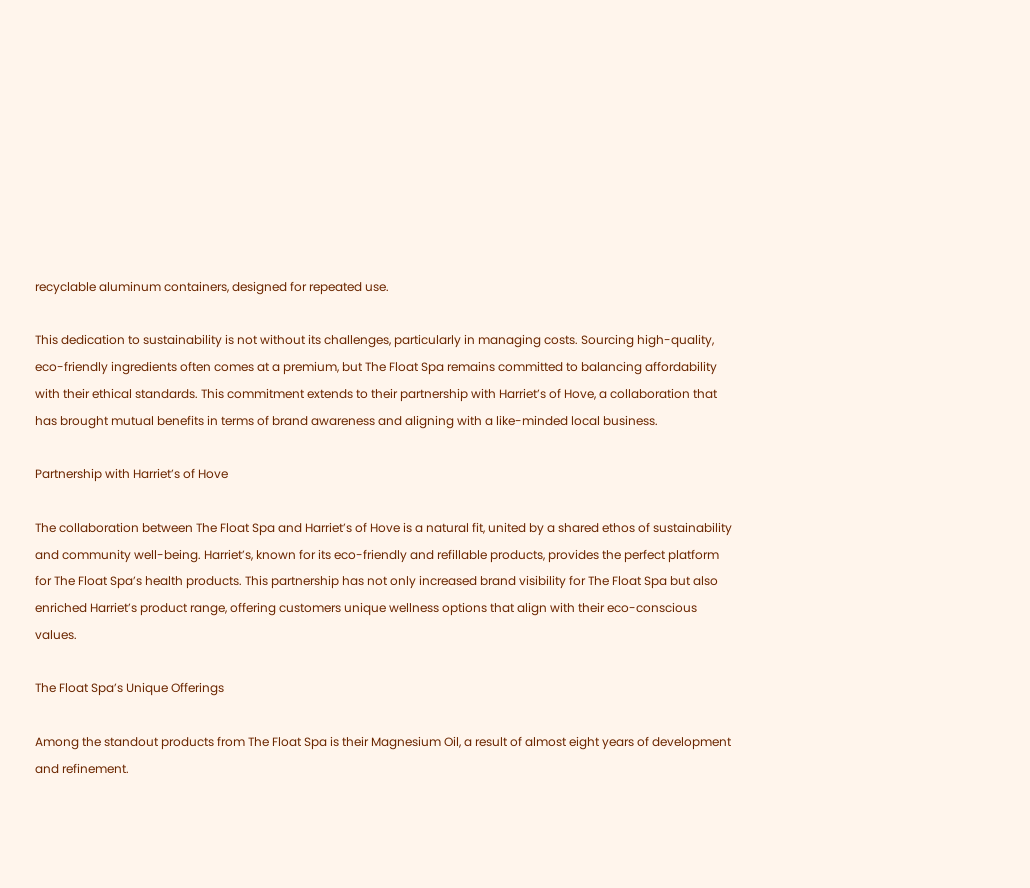recyclable aluminum containers, designed for repeated use.

This dedication to sustainability is not without its challenges, particularly in managing costs. Sourcing high-quality, eco-friendly ingredients often comes at a premium, but The Float Spa remains committed to balancing affordability with their ethical standards. This commitment extends to their partnership with Harriet’s of Hove, a collaboration that has brought mutual benefits in terms of brand awareness and aligning with a like-minded local business.

Partnership with Harriet’s of Hove

The collaboration between The Float Spa and Harriet’s of Hove is a natural fit, united by a shared ethos of sustainability and community well-being. Harriet’s, known for its eco-friendly and refillable products, provides the perfect platform for The Float Spa’s health products. This partnership has not only increased brand visibility for The Float Spa but also enriched Harriet’s product range, offering customers unique wellness options that align with their eco-conscious values.

The Float Spa’s Unique Offerings

Among the standout products from The Float Spa is their Magnesium Oil, a result of almost eight years of development and refinement.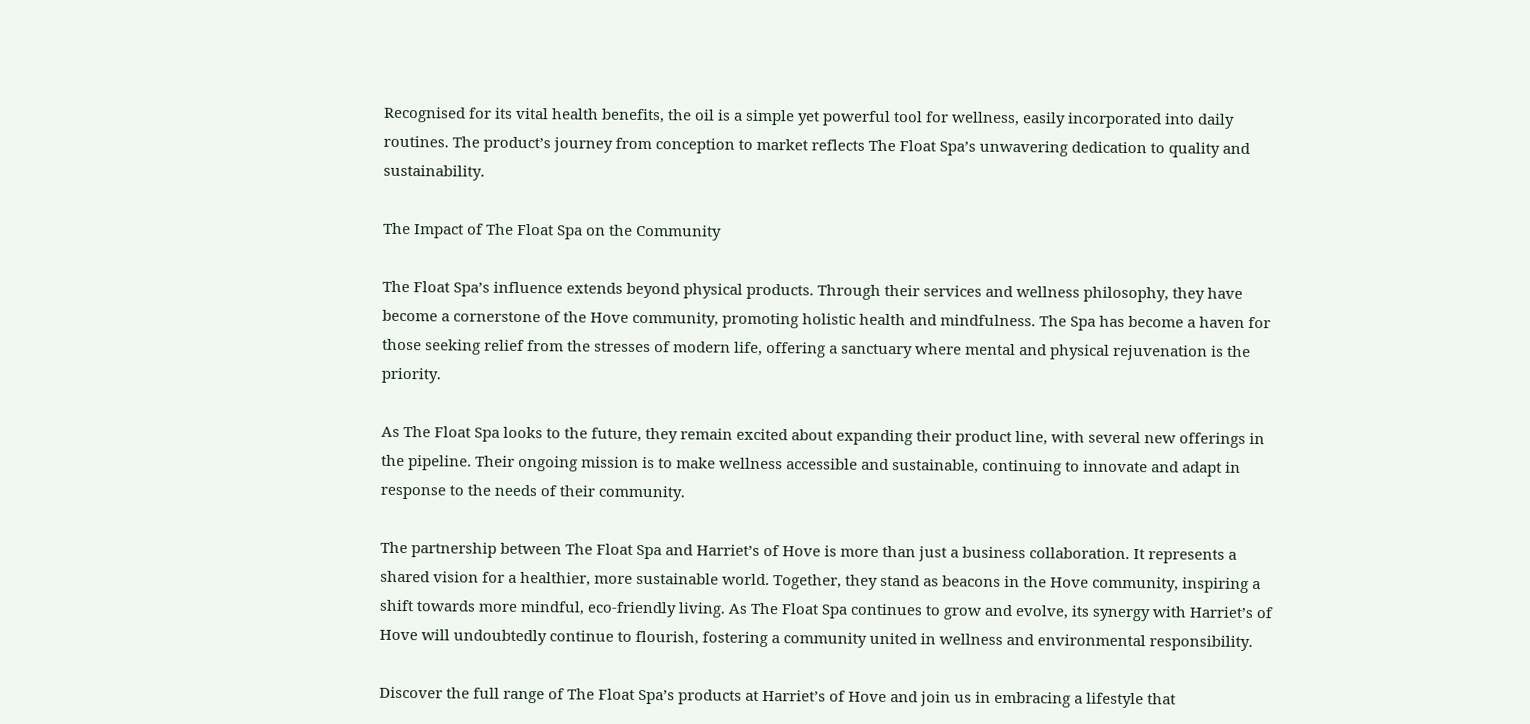Recognised for its vital health benefits, the oil is a simple yet powerful tool for wellness, easily incorporated into daily routines. The product’s journey from conception to market reflects The Float Spa’s unwavering dedication to quality and sustainability.

The Impact of The Float Spa on the Community

The Float Spa’s influence extends beyond physical products. Through their services and wellness philosophy, they have become a cornerstone of the Hove community, promoting holistic health and mindfulness. The Spa has become a haven for those seeking relief from the stresses of modern life, offering a sanctuary where mental and physical rejuvenation is the priority.

As The Float Spa looks to the future, they remain excited about expanding their product line, with several new offerings in the pipeline. Their ongoing mission is to make wellness accessible and sustainable, continuing to innovate and adapt in response to the needs of their community.

The partnership between The Float Spa and Harriet’s of Hove is more than just a business collaboration. It represents a shared vision for a healthier, more sustainable world. Together, they stand as beacons in the Hove community, inspiring a shift towards more mindful, eco-friendly living. As The Float Spa continues to grow and evolve, its synergy with Harriet’s of Hove will undoubtedly continue to flourish, fostering a community united in wellness and environmental responsibility.

Discover the full range of The Float Spa’s products at Harriet’s of Hove and join us in embracing a lifestyle that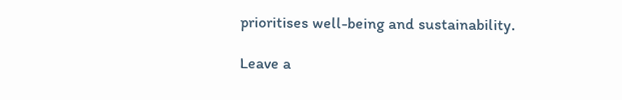prioritises well-being and sustainability.

Leave a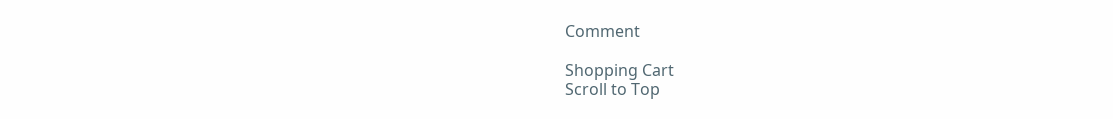Comment

Shopping Cart
Scroll to Top